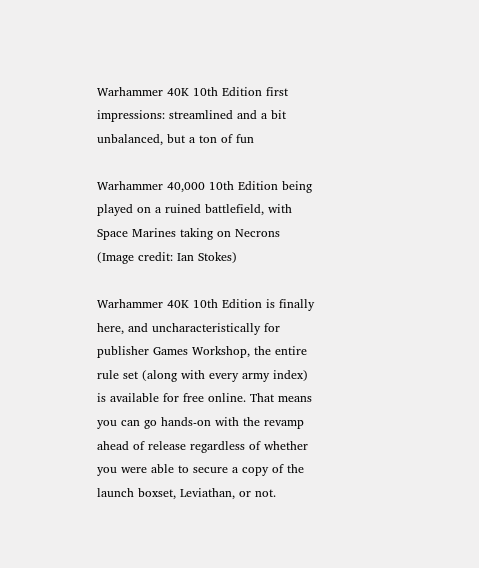Warhammer 40K 10th Edition first impressions: streamlined and a bit unbalanced, but a ton of fun

Warhammer 40,000 10th Edition being played on a ruined battlefield, with Space Marines taking on Necrons
(Image credit: Ian Stokes)

Warhammer 40K 10th Edition is finally here, and uncharacteristically for publisher Games Workshop, the entire rule set (along with every army index) is available for free online. That means you can go hands-on with the revamp ahead of release regardless of whether you were able to secure a copy of the launch boxset, Leviathan, or not.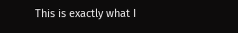This is exactly what I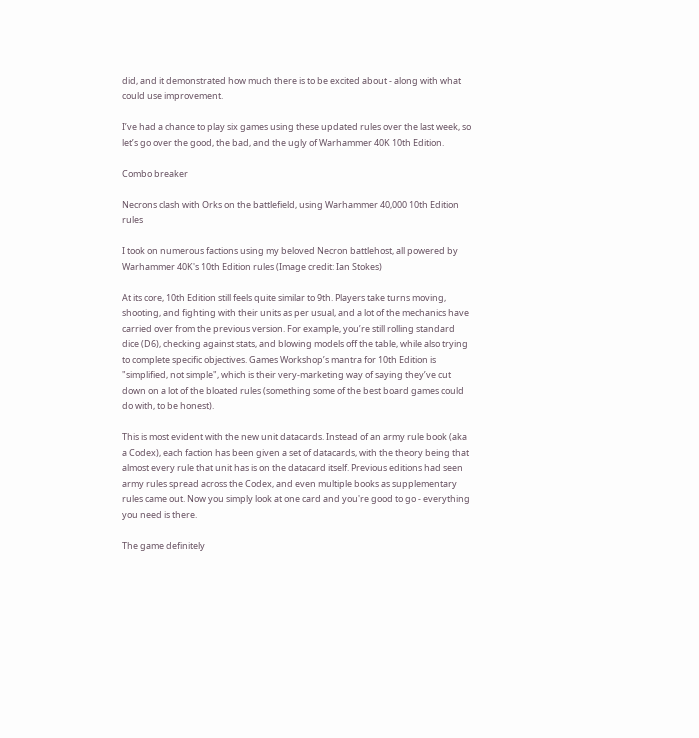did, and it demonstrated how much there is to be excited about - along with what could use improvement.

I’ve had a chance to play six games using these updated rules over the last week, so let’s go over the good, the bad, and the ugly of Warhammer 40K 10th Edition.

Combo breaker

Necrons clash with Orks on the battlefield, using Warhammer 40,000 10th Edition rules

I took on numerous factions using my beloved Necron battlehost, all powered by Warhammer 40K's 10th Edition rules (Image credit: Ian Stokes)

At its core, 10th Edition still feels quite similar to 9th. Players take turns moving, shooting, and fighting with their units as per usual, and a lot of the mechanics have carried over from the previous version. For example, you’re still rolling standard dice (D6), checking against stats, and blowing models off the table, while also trying to complete specific objectives. Games Workshop’s mantra for 10th Edition is "simplified, not simple", which is their very-marketing way of saying they’ve cut down on a lot of the bloated rules (something some of the best board games could do with, to be honest).

This is most evident with the new unit datacards. Instead of an army rule book (aka a Codex), each faction has been given a set of datacards, with the theory being that almost every rule that unit has is on the datacard itself. Previous editions had seen army rules spread across the Codex, and even multiple books as supplementary rules came out. Now you simply look at one card and you're good to go - everything you need is there.

The game definitely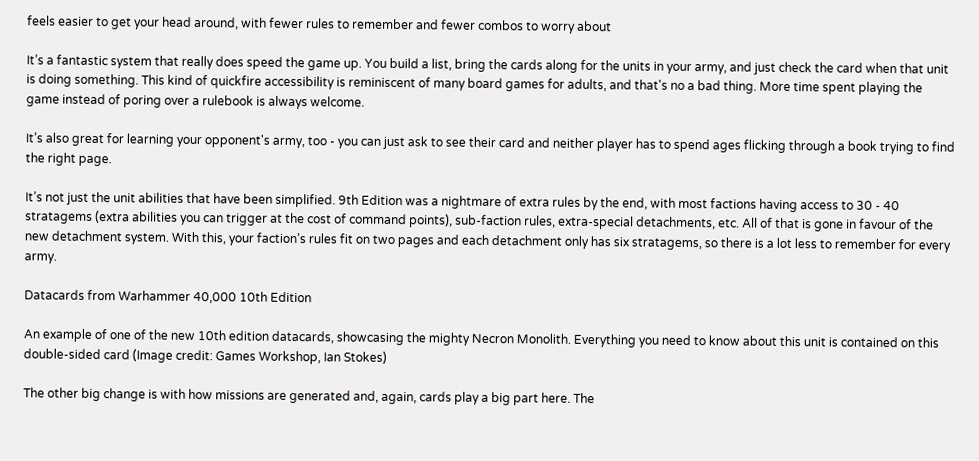feels easier to get your head around, with fewer rules to remember and fewer combos to worry about

It’s a fantastic system that really does speed the game up. You build a list, bring the cards along for the units in your army, and just check the card when that unit is doing something. This kind of quickfire accessibility is reminiscent of many board games for adults, and that's no a bad thing. More time spent playing the game instead of poring over a rulebook is always welcome.

It’s also great for learning your opponent's army, too - you can just ask to see their card and neither player has to spend ages flicking through a book trying to find the right page.

It’s not just the unit abilities that have been simplified. 9th Edition was a nightmare of extra rules by the end, with most factions having access to 30 - 40 stratagems (extra abilities you can trigger at the cost of command points), sub-faction rules, extra-special detachments, etc. All of that is gone in favour of the new detachment system. With this, your faction’s rules fit on two pages and each detachment only has six stratagems, so there is a lot less to remember for every army.

Datacards from Warhammer 40,000 10th Edition

An example of one of the new 10th edition datacards, showcasing the mighty Necron Monolith. Everything you need to know about this unit is contained on this double-sided card (Image credit: Games Workshop, Ian Stokes)

The other big change is with how missions are generated and, again, cards play a big part here. The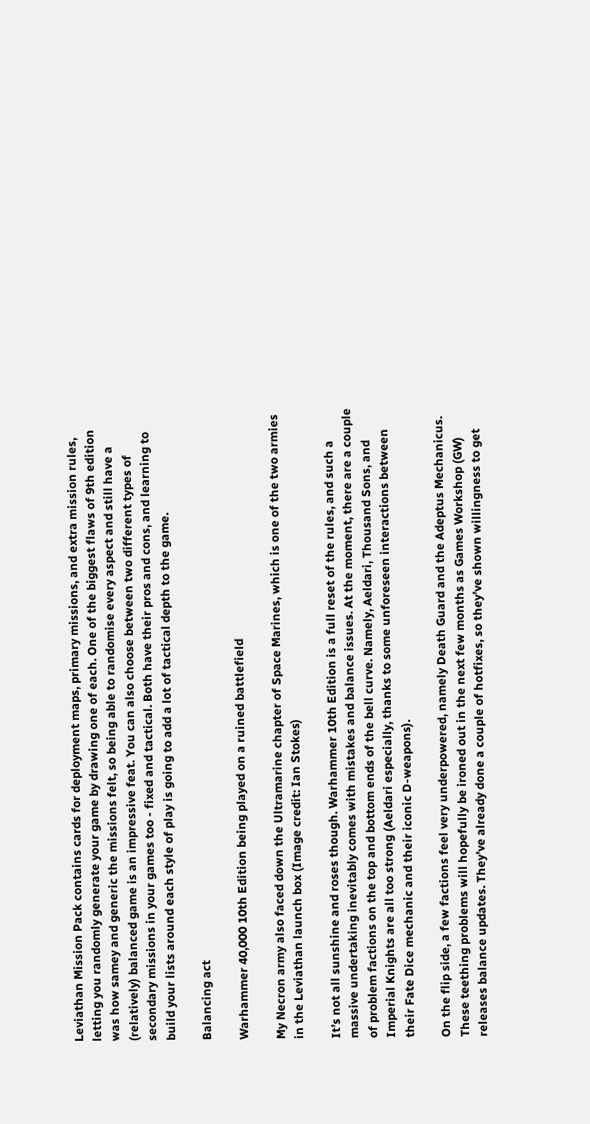Leviathan Mission Pack contains cards for deployment maps, primary missions, and extra mission rules, letting you randomly generate your game by drawing one of each. One of the biggest flaws of 9th edition was how samey and generic the missions felt, so being able to randomise every aspect and still have a (relatively) balanced game is an impressive feat. You can also choose between two different types of secondary missions in your games too - fixed and tactical. Both have their pros and cons, and learning to build your lists around each style of play is going to add a lot of tactical depth to the game.

Balancing act

Warhammer 40,000 10th Edition being played on a ruined battlefield

My Necron army also faced down the Ultramarine chapter of Space Marines, which is one of the two armies in the Leviathan launch box (Image credit: Ian Stokes)

It’s not all sunshine and roses though. Warhammer 10th Edition is a full reset of the rules, and such a massive undertaking inevitably comes with mistakes and balance issues. At the moment, there are a couple of problem factions on the top and bottom ends of the bell curve. Namely, Aeldari, Thousand Sons, and Imperial Knights are all too strong (Aeldari especially, thanks to some unforeseen interactions between their Fate Dice mechanic and their iconic D-weapons).

On the flip side, a few factions feel very underpowered, namely Death Guard and the Adeptus Mechanicus. These teething problems will hopefully be ironed out in the next few months as Games Workshop (GW) releases balance updates. They’ve already done a couple of hotfixes, so they’ve shown willingness to get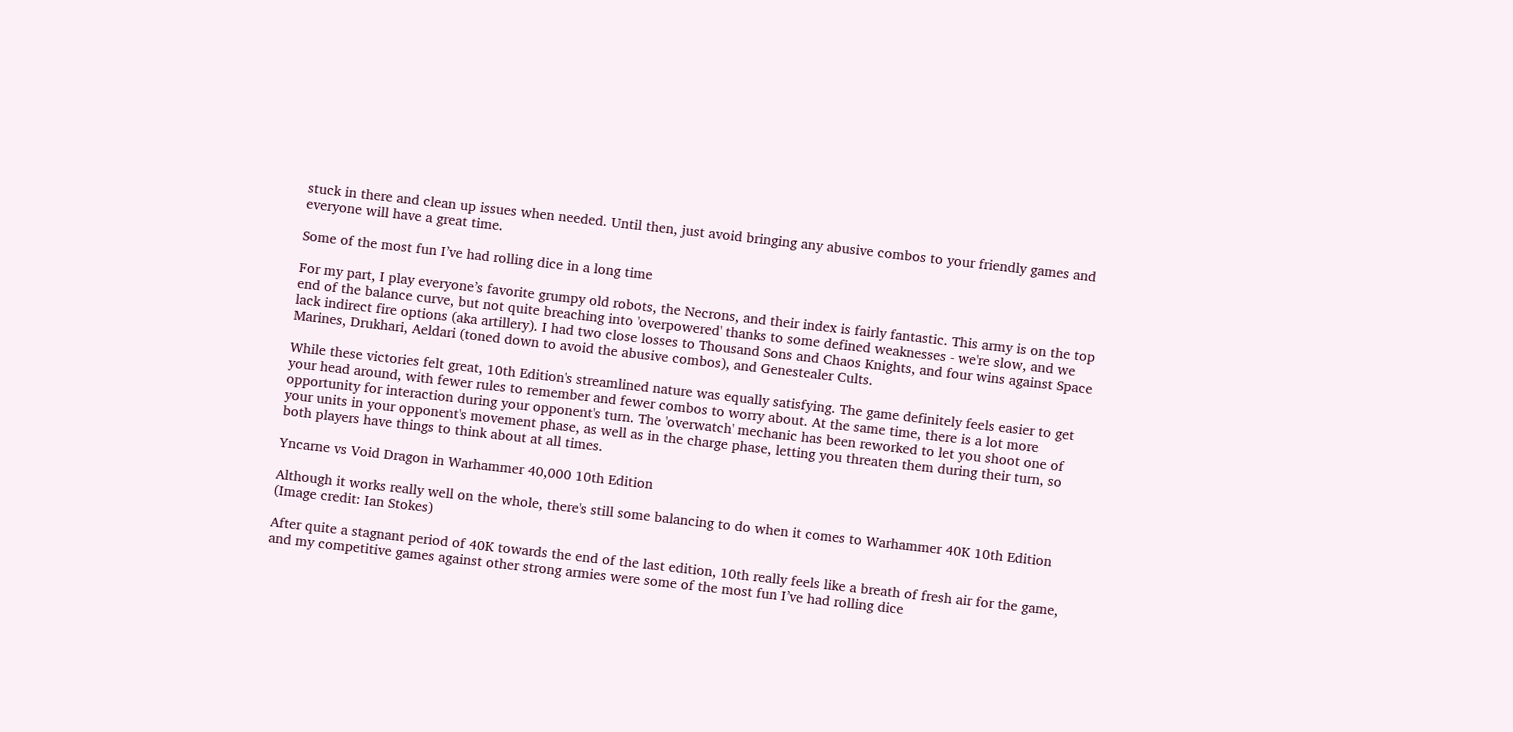stuck in there and clean up issues when needed. Until then, just avoid bringing any abusive combos to your friendly games and everyone will have a great time.

Some of the most fun I’ve had rolling dice in a long time

For my part, I play everyone’s favorite grumpy old robots, the Necrons, and their index is fairly fantastic. This army is on the top end of the balance curve, but not quite breaching into 'overpowered' thanks to some defined weaknesses - we're slow, and we lack indirect fire options (aka artillery). I had two close losses to Thousand Sons and Chaos Knights, and four wins against Space Marines, Drukhari, Aeldari (toned down to avoid the abusive combos), and Genestealer Cults.

While these victories felt great, 10th Edition's streamlined nature was equally satisfying. The game definitely feels easier to get your head around, with fewer rules to remember and fewer combos to worry about. At the same time, there is a lot more opportunity for interaction during your opponent's turn. The 'overwatch' mechanic has been reworked to let you shoot one of your units in your opponent's movement phase, as well as in the charge phase, letting you threaten them during their turn, so both players have things to think about at all times.

Yncarne vs Void Dragon in Warhammer 40,000 10th Edition

Although it works really well on the whole, there's still some balancing to do when it comes to Warhammer 40K 10th Edition (Image credit: Ian Stokes)

After quite a stagnant period of 40K towards the end of the last edition, 10th really feels like a breath of fresh air for the game, and my competitive games against other strong armies were some of the most fun I’ve had rolling dice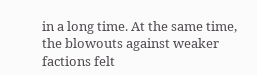in a long time. At the same time, the blowouts against weaker factions felt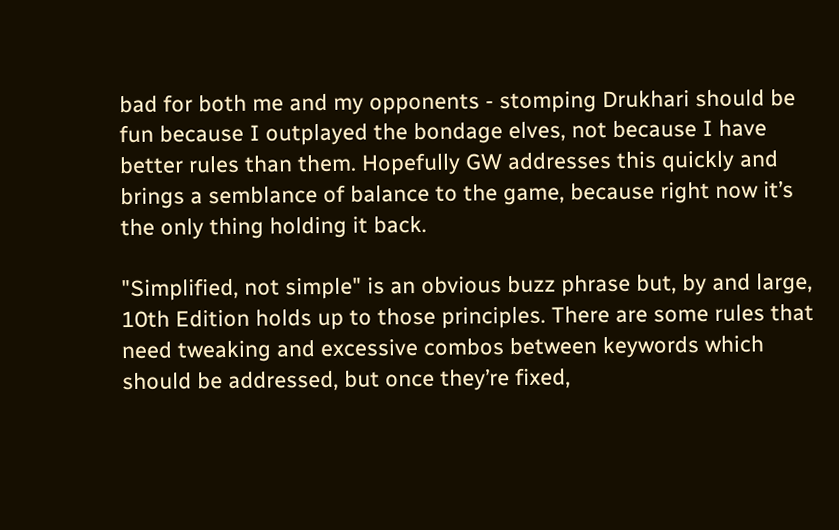bad for both me and my opponents - stomping Drukhari should be fun because I outplayed the bondage elves, not because I have better rules than them. Hopefully GW addresses this quickly and brings a semblance of balance to the game, because right now it’s the only thing holding it back.

"Simplified, not simple" is an obvious buzz phrase but, by and large, 10th Edition holds up to those principles. There are some rules that need tweaking and excessive combos between keywords which should be addressed, but once they’re fixed,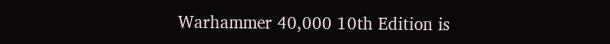Warhammer 40,000 10th Edition is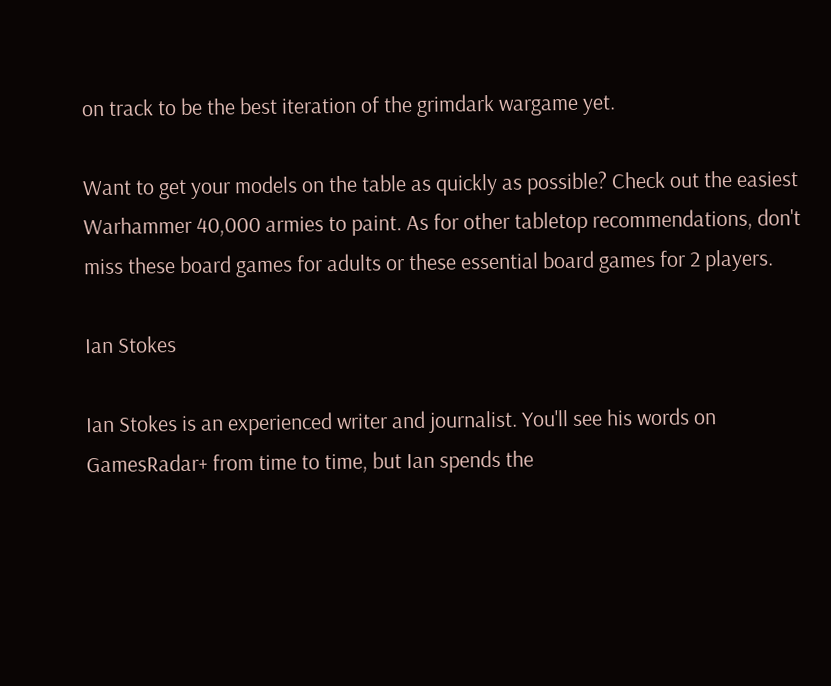on track to be the best iteration of the grimdark wargame yet.

Want to get your models on the table as quickly as possible? Check out the easiest Warhammer 40,000 armies to paint. As for other tabletop recommendations, don't miss these board games for adults or these essential board games for 2 players.

Ian Stokes

Ian Stokes is an experienced writer and journalist. You'll see his words on GamesRadar+ from time to time, but Ian spends the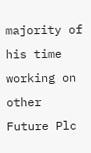majority of his time working on other Future Plc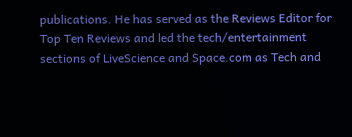publications. He has served as the Reviews Editor for Top Ten Reviews and led the tech/entertainment sections of LiveScience and Space.com as Tech and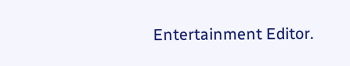Entertainment Editor.